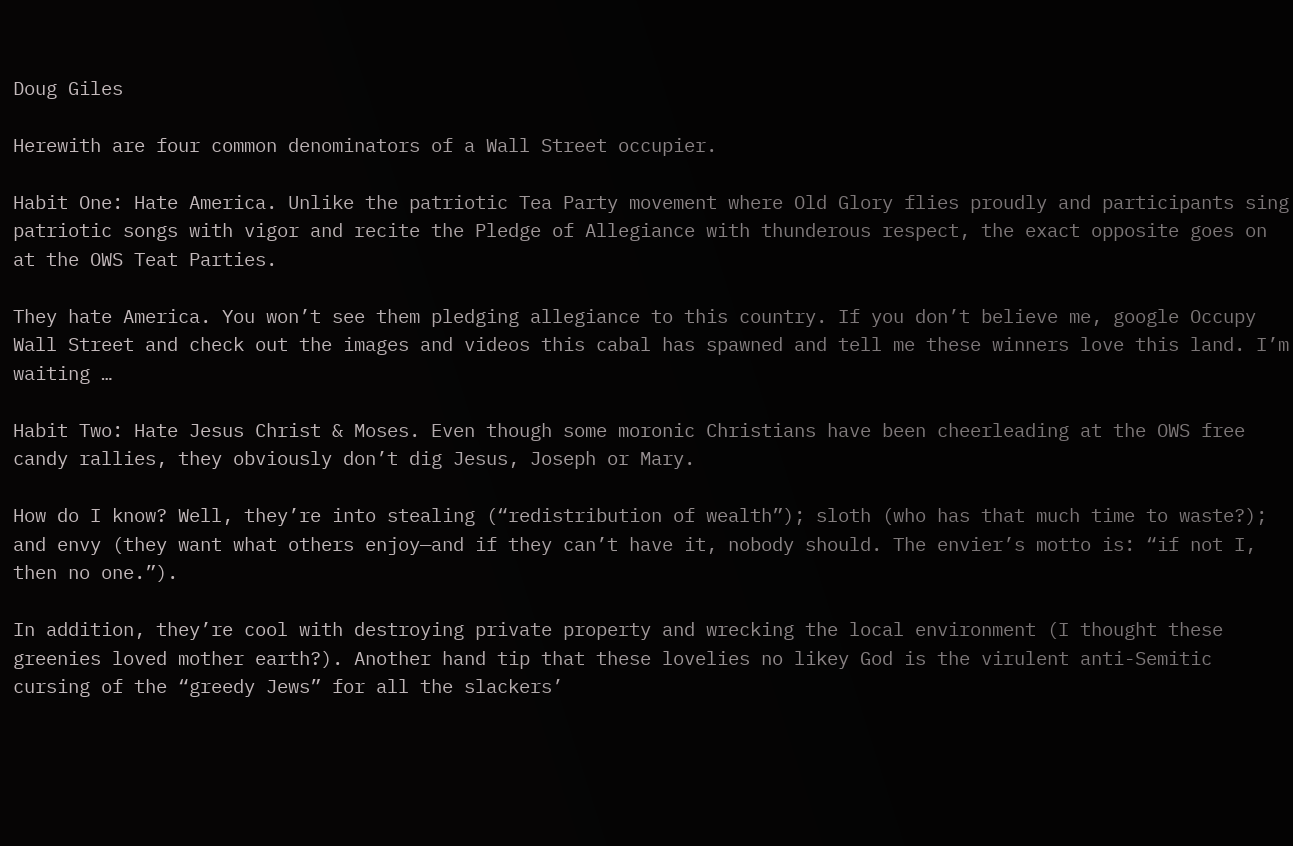Doug Giles

Herewith are four common denominators of a Wall Street occupier.

Habit One: Hate America. Unlike the patriotic Tea Party movement where Old Glory flies proudly and participants sing patriotic songs with vigor and recite the Pledge of Allegiance with thunderous respect, the exact opposite goes on at the OWS Teat Parties.

They hate America. You won’t see them pledging allegiance to this country. If you don’t believe me, google Occupy Wall Street and check out the images and videos this cabal has spawned and tell me these winners love this land. I’m waiting …

Habit Two: Hate Jesus Christ & Moses. Even though some moronic Christians have been cheerleading at the OWS free candy rallies, they obviously don’t dig Jesus, Joseph or Mary.

How do I know? Well, they’re into stealing (“redistribution of wealth”); sloth (who has that much time to waste?); and envy (they want what others enjoy—and if they can’t have it, nobody should. The envier’s motto is: “if not I, then no one.”).

In addition, they’re cool with destroying private property and wrecking the local environment (I thought these greenies loved mother earth?). Another hand tip that these lovelies no likey God is the virulent anti-Semitic cursing of the “greedy Jews” for all the slackers’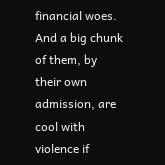financial woes. And a big chunk of them, by their own admission, are cool with violence if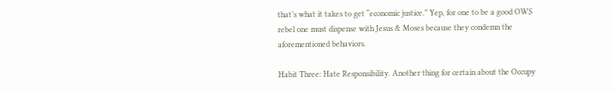that’s what it takes to get “economic justice.” Yep, for one to be a good OWS rebel one must dispense with Jesus & Moses because they condemn the aforementioned behaviors.

Habit Three: Hate Responsibility. Another thing for certain about the Occupy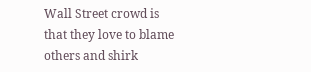Wall Street crowd is that they love to blame others and shirk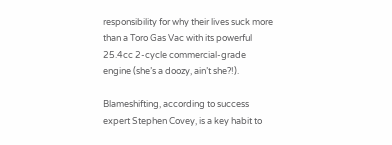responsibility for why their lives suck more than a Toro Gas Vac with its powerful 25.4cc 2-cycle commercial-grade engine (she’s a doozy, ain’t she?!).

Blameshifting, according to success expert Stephen Covey, is a key habit to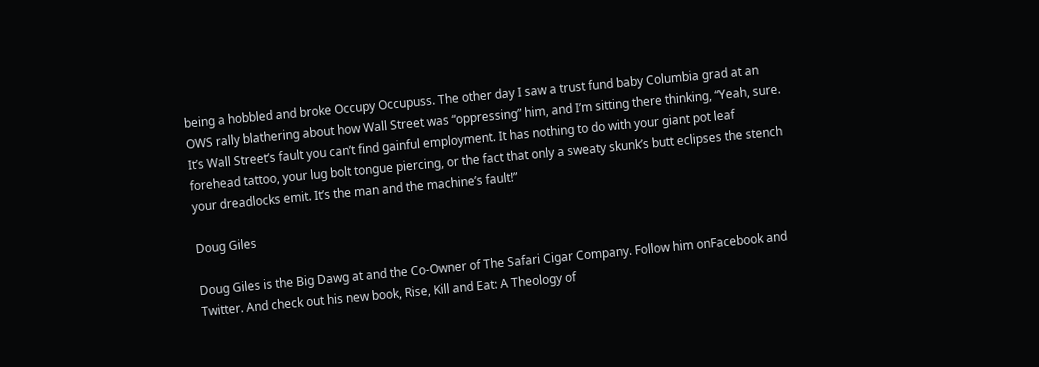being a hobbled and broke Occupy Occupuss. The other day I saw a trust fund baby Columbia grad at an OWS rally blathering about how Wall Street was “oppressing” him, and I’m sitting there thinking, “Yeah, sure. It’s Wall Street’s fault you can’t find gainful employment. It has nothing to do with your giant pot leaf forehead tattoo, your lug bolt tongue piercing, or the fact that only a sweaty skunk’s butt eclipses the stench your dreadlocks emit. It’s the man and the machine’s fault!”

Doug Giles

Doug Giles is the Big Dawg at and the Co-Owner of The Safari Cigar Company. Follow him onFacebook and Twitter. And check out his new book, Rise, Kill and Eat: A Theology of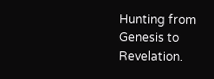Hunting from Genesis to Revelation.